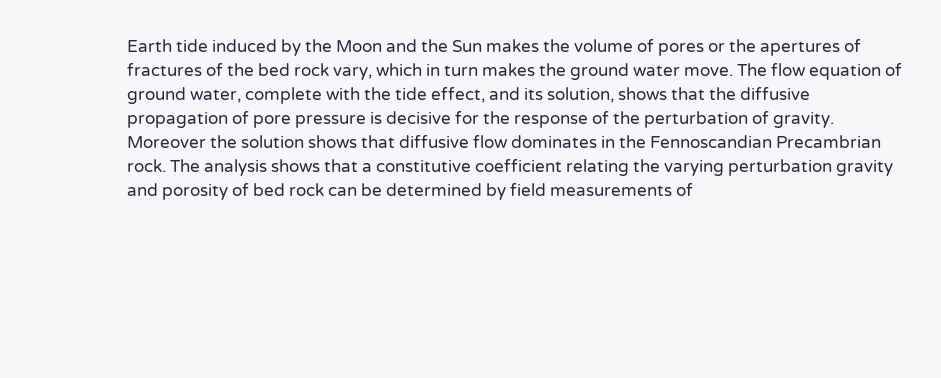Earth tide induced by the Moon and the Sun makes the volume of pores or the apertures of fractures of the bed rock vary, which in turn makes the ground water move. The flow equation of ground water, complete with the tide effect, and its solution, shows that the diffusive propagation of pore pressure is decisive for the response of the perturbation of gravity. Moreover the solution shows that diffusive flow dominates in the Fennoscandian Precambrian rock. The analysis shows that a constitutive coefficient relating the varying perturbation gravity and porosity of bed rock can be determined by field measurements of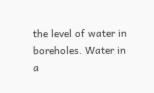the level of water in boreholes. Water in a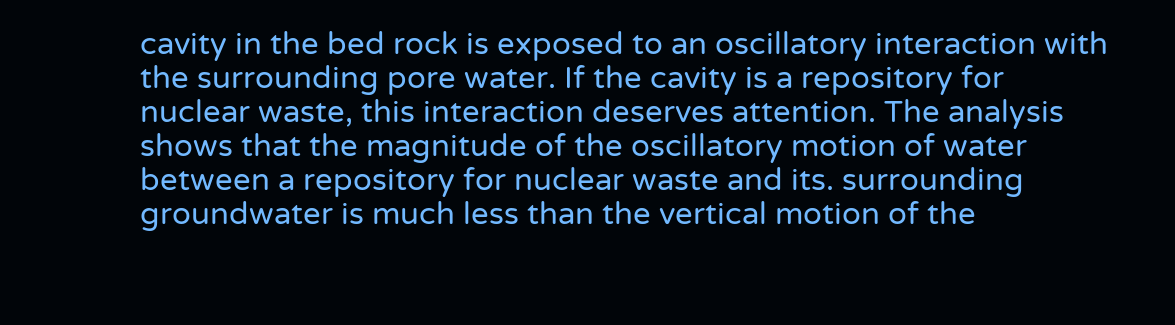cavity in the bed rock is exposed to an oscillatory interaction with the surrounding pore water. If the cavity is a repository for nuclear waste, this interaction deserves attention. The analysis shows that the magnitude of the oscillatory motion of water between a repository for nuclear waste and its. surrounding groundwater is much less than the vertical motion of the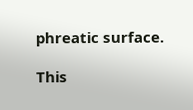phreatic surface.

This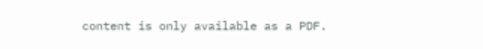content is only available as a PDF.